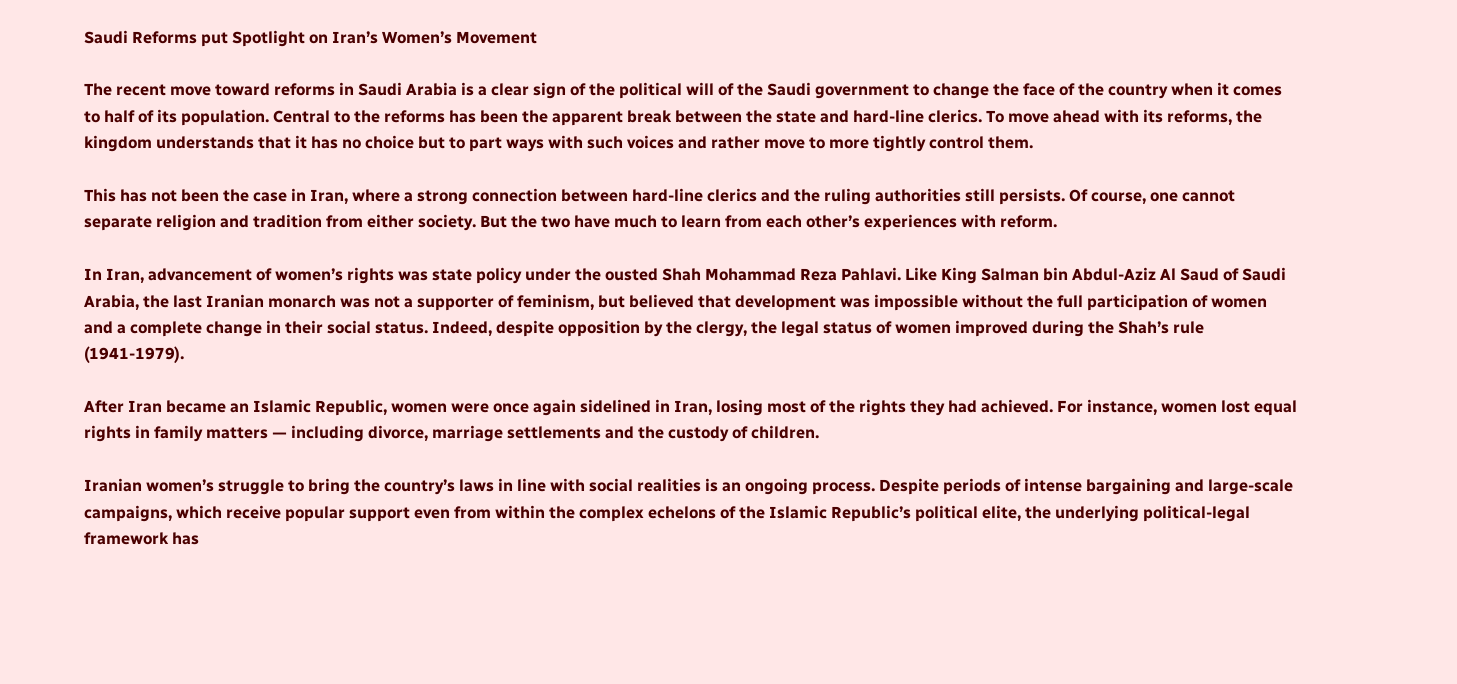Saudi Reforms put Spotlight on Iran’s Women’s Movement

The recent move toward reforms in Saudi Arabia is a clear sign of the political will of the Saudi government to change the face of the country when it comes to half of its population. Central to the reforms has been the apparent break between the state and hard-line clerics. To move ahead with its reforms, the kingdom understands that it has no choice but to part ways with such voices and rather move to more tightly control them.

This has not been the case in Iran, where a strong connection between hard-line clerics and the ruling authorities still persists. Of course, one cannot separate religion and tradition from either society. But the two have much to learn from each other’s experiences with reform.

In Iran, advancement of women’s rights was state policy under the ousted Shah Mohammad Reza Pahlavi. Like King Salman bin Abdul-Aziz Al Saud of Saudi Arabia, the last Iranian monarch was not a supporter of feminism, but believed that development was impossible without the full participation of women and a complete change in their social status. Indeed, despite opposition by the clergy, the legal status of women improved during the Shah’s rule (1941-1979).

After Iran became an Islamic Republic, women were once again sidelined in Iran, losing most of the rights they had achieved. For instance, women lost equal rights in family matters — including divorce, marriage settlements and the custody of children.

Iranian women’s struggle to bring the country’s laws in line with social realities is an ongoing process. Despite periods of intense bargaining and large-scale campaigns, which receive popular support even from within the complex echelons of the Islamic Republic’s political elite, the underlying political-legal framework has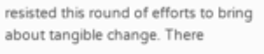resisted this round of efforts to bring about tangible change. There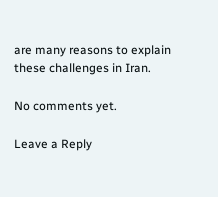are many reasons to explain these challenges in Iran.

No comments yet.

Leave a Reply